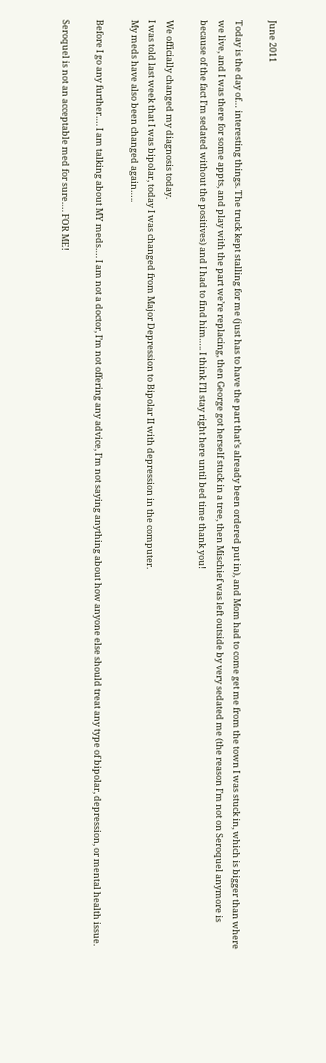June 2011

Today is the day of… interesting things. The truck kept stalling for me (just has to have the part that’s already been ordered put in), and Mom had to come get me from the town I was stuck in, which is bigger than where we live, and I was there for some appts, and play with the part we’re replacing, then George got herself stuck in a tree, then Mischief was left outside by very sedated me (the reason I’m not on Seroquel anymore is because of the fact I’m sedated without the positives) and I had to find him….. I think I’ll stay right here until bed time thank you!

We officially changed my diagnosis today.
I was told last week that I was bipolar, today I was changed from Major Depression to Bipolar II with depression in the computer.
My meds have also been changed again…..

Before I go any further…. I am talking about MY meds…. I am not a doctor, I’m not offering any advice, I’m not saying anything about how anyone else should treat any type of bipolar, depression, or mental health issue.

Seroquel is not an acceptable med for sure…. FOR ME!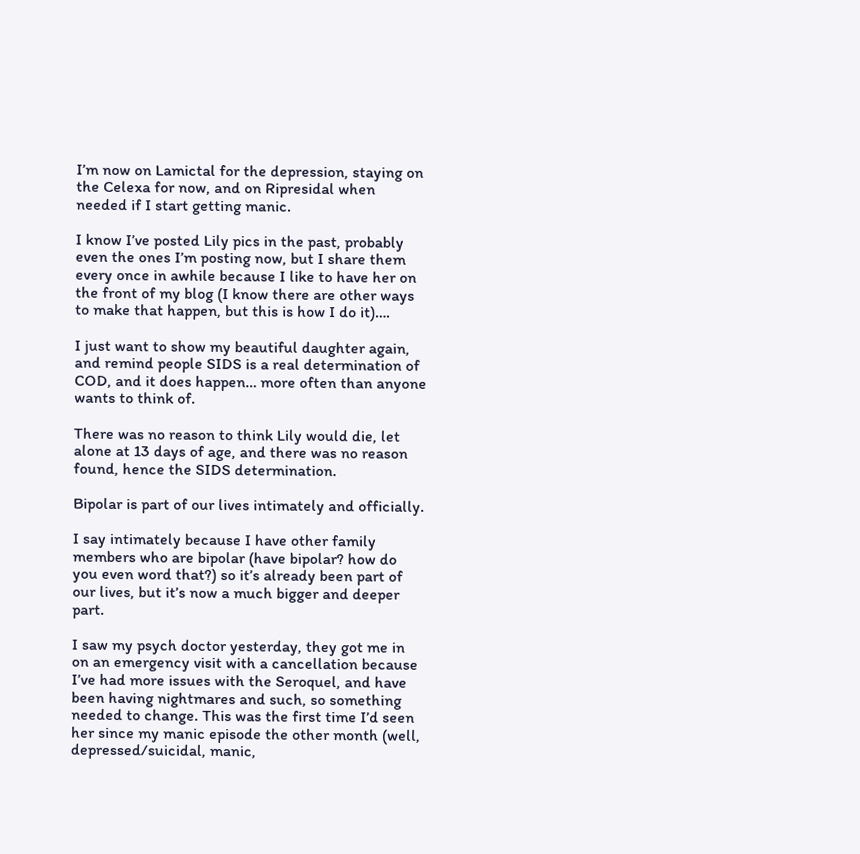I’m now on Lamictal for the depression, staying on the Celexa for now, and on Ripresidal when needed if I start getting manic.

I know I’ve posted Lily pics in the past, probably even the ones I’m posting now, but I share them every once in awhile because I like to have her on the front of my blog (I know there are other ways to make that happen, but this is how I do it)….

I just want to show my beautiful daughter again, and remind people SIDS is a real determination of COD, and it does happen… more often than anyone wants to think of.

There was no reason to think Lily would die, let alone at 13 days of age, and there was no reason found, hence the SIDS determination.

Bipolar is part of our lives intimately and officially.

I say intimately because I have other family members who are bipolar (have bipolar? how do you even word that?) so it’s already been part of our lives, but it’s now a much bigger and deeper part.

I saw my psych doctor yesterday, they got me in on an emergency visit with a cancellation because I’ve had more issues with the Seroquel, and have been having nightmares and such, so something needed to change. This was the first time I’d seen her since my manic episode the other month (well, depressed/suicidal, manic,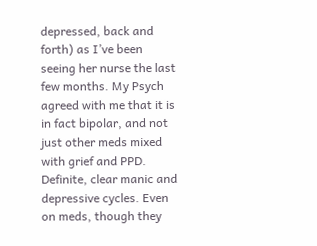depressed, back and forth) as I’ve been seeing her nurse the last few months. My Psych agreed with me that it is in fact bipolar, and not just other meds mixed with grief and PPD. Definite, clear manic and depressive cycles. Even on meds, though they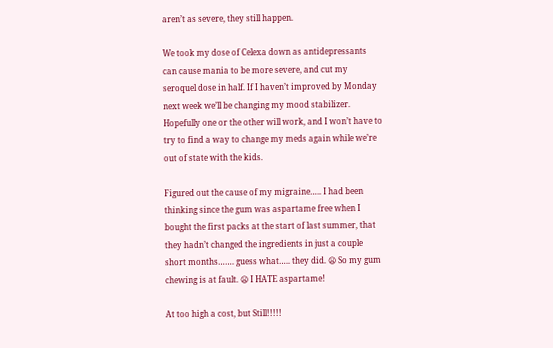aren’t as severe, they still happen.

We took my dose of Celexa down as antidepressants can cause mania to be more severe, and cut my seroquel dose in half. If I haven’t improved by Monday next week we’ll be changing my mood stabilizer. Hopefully one or the other will work, and I won’t have to try to find a way to change my meds again while we’re out of state with the kids.

Figured out the cause of my migraine….. I had been thinking since the gum was aspartame free when I bought the first packs at the start of last summer, that they hadn’t changed the ingredients in just a couple short months……. guess what….. they did. 😦 So my gum chewing is at fault. 😦 I HATE aspartame!

At too high a cost, but Still!!!!!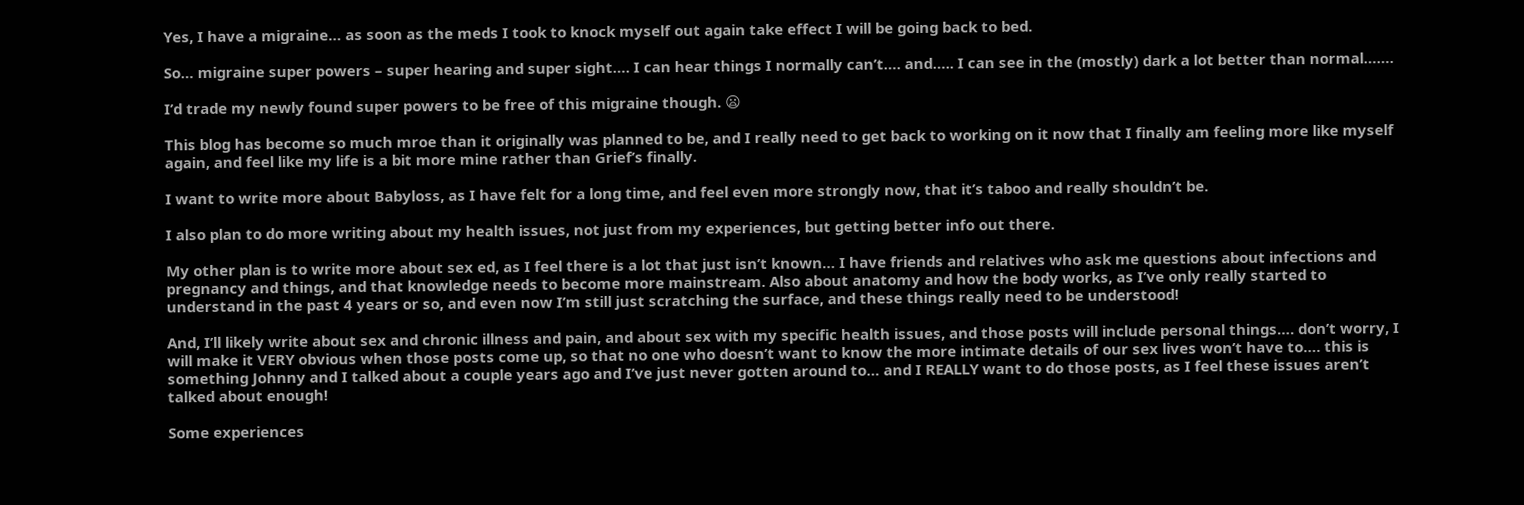Yes, I have a migraine… as soon as the meds I took to knock myself out again take effect I will be going back to bed.

So… migraine super powers – super hearing and super sight…. I can hear things I normally can’t…. and….. I can see in the (mostly) dark a lot better than normal…….

I’d trade my newly found super powers to be free of this migraine though. 😦

This blog has become so much mroe than it originally was planned to be, and I really need to get back to working on it now that I finally am feeling more like myself again, and feel like my life is a bit more mine rather than Grief’s finally.

I want to write more about Babyloss, as I have felt for a long time, and feel even more strongly now, that it’s taboo and really shouldn’t be.

I also plan to do more writing about my health issues, not just from my experiences, but getting better info out there.

My other plan is to write more about sex ed, as I feel there is a lot that just isn’t known… I have friends and relatives who ask me questions about infections and pregnancy and things, and that knowledge needs to become more mainstream. Also about anatomy and how the body works, as I’ve only really started to understand in the past 4 years or so, and even now I’m still just scratching the surface, and these things really need to be understood!

And, I’ll likely write about sex and chronic illness and pain, and about sex with my specific health issues, and those posts will include personal things…. don’t worry, I will make it VERY obvious when those posts come up, so that no one who doesn’t want to know the more intimate details of our sex lives won’t have to…. this is something Johnny and I talked about a couple years ago and I’ve just never gotten around to… and I REALLY want to do those posts, as I feel these issues aren’t talked about enough!

Some experiences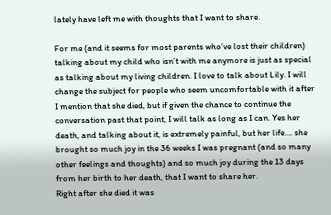lately have left me with thoughts that I want to share.

For me (and it seems for most parents who’ve lost their children) talking about my child who isn’t with me anymore is just as special as talking about my living children. I love to talk about Lily. I will change the subject for people who seem uncomfortable with it after I mention that she died, but if given the chance to continue the conversation past that point, I will talk as long as I can. Yes her death, and talking about it, is extremely painful, but her life…. she brought so much joy in the 36 weeks I was pregnant (and so many other feelings and thoughts) and so much joy during the 13 days from her birth to her death, that I want to share her.
Right after she died it was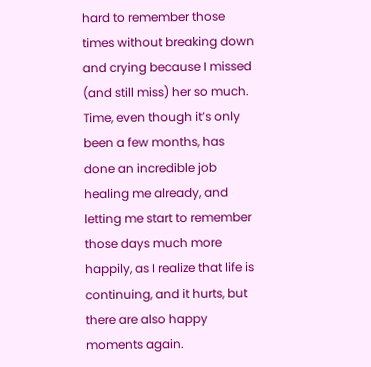hard to remember those times without breaking down and crying because I missed (and still miss) her so much. Time, even though it’s only been a few months, has done an incredible job healing me already, and letting me start to remember those days much more happily, as I realize that life is continuing, and it hurts, but there are also happy moments again.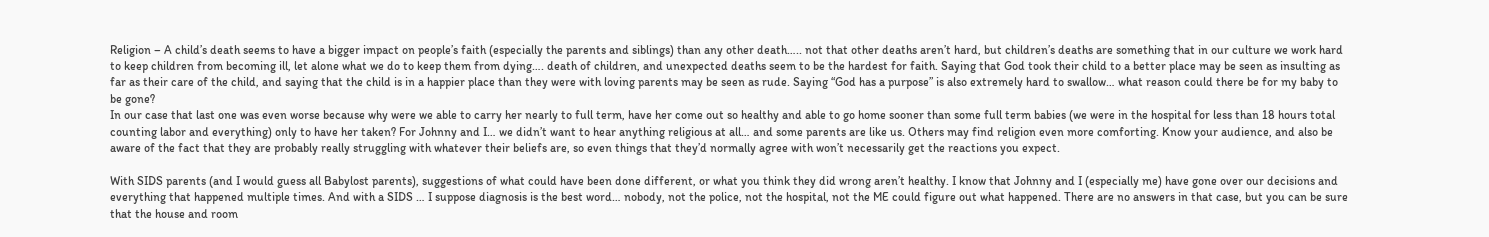Religion – A child’s death seems to have a bigger impact on people’s faith (especially the parents and siblings) than any other death….. not that other deaths aren’t hard, but children’s deaths are something that in our culture we work hard to keep children from becoming ill, let alone what we do to keep them from dying…. death of children, and unexpected deaths seem to be the hardest for faith. Saying that God took their child to a better place may be seen as insulting as far as their care of the child, and saying that the child is in a happier place than they were with loving parents may be seen as rude. Saying “God has a purpose” is also extremely hard to swallow… what reason could there be for my baby to be gone?
In our case that last one was even worse because why were we able to carry her nearly to full term, have her come out so healthy and able to go home sooner than some full term babies (we were in the hospital for less than 18 hours total counting labor and everything) only to have her taken? For Johnny and I… we didn’t want to hear anything religious at all… and some parents are like us. Others may find religion even more comforting. Know your audience, and also be aware of the fact that they are probably really struggling with whatever their beliefs are, so even things that they’d normally agree with won’t necessarily get the reactions you expect.

With SIDS parents (and I would guess all Babylost parents), suggestions of what could have been done different, or what you think they did wrong aren’t healthy. I know that Johnny and I (especially me) have gone over our decisions and everything that happened multiple times. And with a SIDS … I suppose diagnosis is the best word… nobody, not the police, not the hospital, not the ME could figure out what happened. There are no answers in that case, but you can be sure that the house and room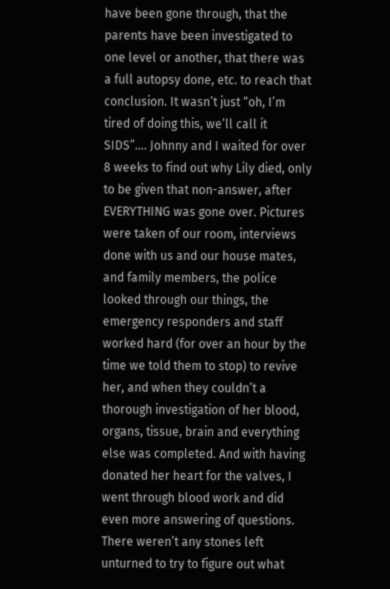have been gone through, that the parents have been investigated to one level or another, that there was a full autopsy done, etc. to reach that conclusion. It wasn’t just “oh, I’m tired of doing this, we’ll call it SIDS”…. Johnny and I waited for over 8 weeks to find out why Lily died, only to be given that non-answer, after EVERYTHING was gone over. Pictures were taken of our room, interviews done with us and our house mates, and family members, the police looked through our things, the emergency responders and staff worked hard (for over an hour by the time we told them to stop) to revive her, and when they couldn’t a thorough investigation of her blood, organs, tissue, brain and everything else was completed. And with having donated her heart for the valves, I went through blood work and did even more answering of questions. There weren’t any stones left unturned to try to figure out what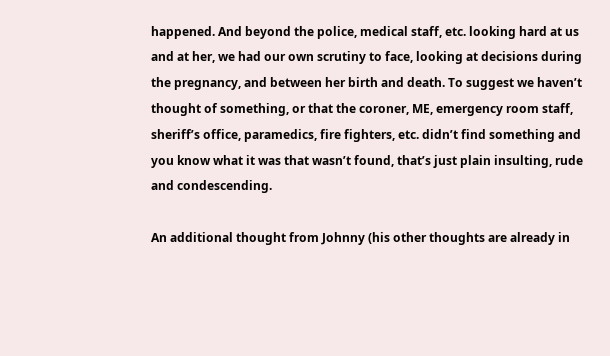happened. And beyond the police, medical staff, etc. looking hard at us and at her, we had our own scrutiny to face, looking at decisions during the pregnancy, and between her birth and death. To suggest we haven’t thought of something, or that the coroner, ME, emergency room staff, sheriff’s office, paramedics, fire fighters, etc. didn’t find something and you know what it was that wasn’t found, that’s just plain insulting, rude and condescending.

An additional thought from Johnny (his other thoughts are already in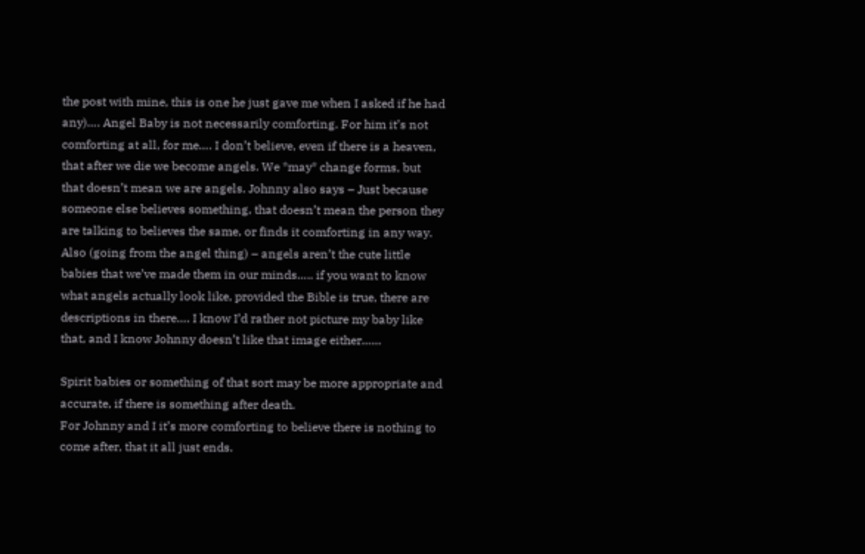the post with mine, this is one he just gave me when I asked if he had any)…. Angel Baby is not necessarily comforting. For him it’s not comforting at all, for me…. I don’t believe, even if there is a heaven, that after we die we become angels. We *may* change forms, but that doesn’t mean we are angels. Johnny also says – Just because someone else believes something, that doesn’t mean the person they are talking to believes the same, or finds it comforting in any way. Also (going from the angel thing) – angels aren’t the cute little babies that we’ve made them in our minds….. if you want to know what angels actually look like, provided the Bible is true, there are descriptions in there…. I know I’d rather not picture my baby like that, and I know Johnny doesn’t like that image either……

Spirit babies or something of that sort may be more appropriate and accurate, if there is something after death.
For Johnny and I it’s more comforting to believe there is nothing to come after, that it all just ends.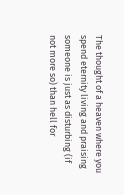The thought of a heaven where you spend eternity living and praising someone is just as disturbing (if not more so) than hell for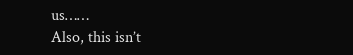us……
Also, this isn’t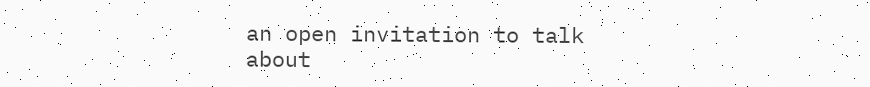an open invitation to talk about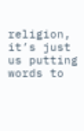religion, it’s just us putting words to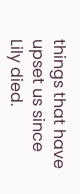things that have upset us since Lily died.